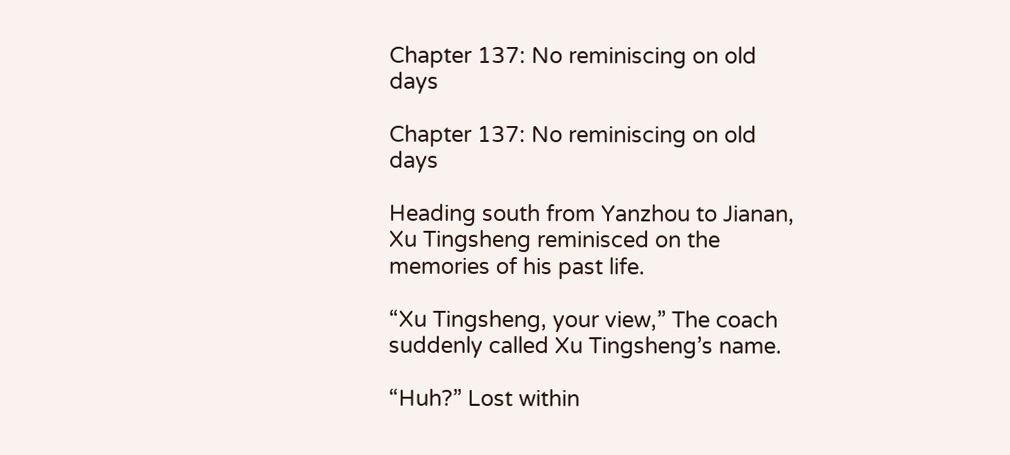Chapter 137: No reminiscing on old days

Chapter 137: No reminiscing on old days

Heading south from Yanzhou to Jianan, Xu Tingsheng reminisced on the memories of his past life.

“Xu Tingsheng, your view,” The coach suddenly called Xu Tingsheng’s name.

“Huh?” Lost within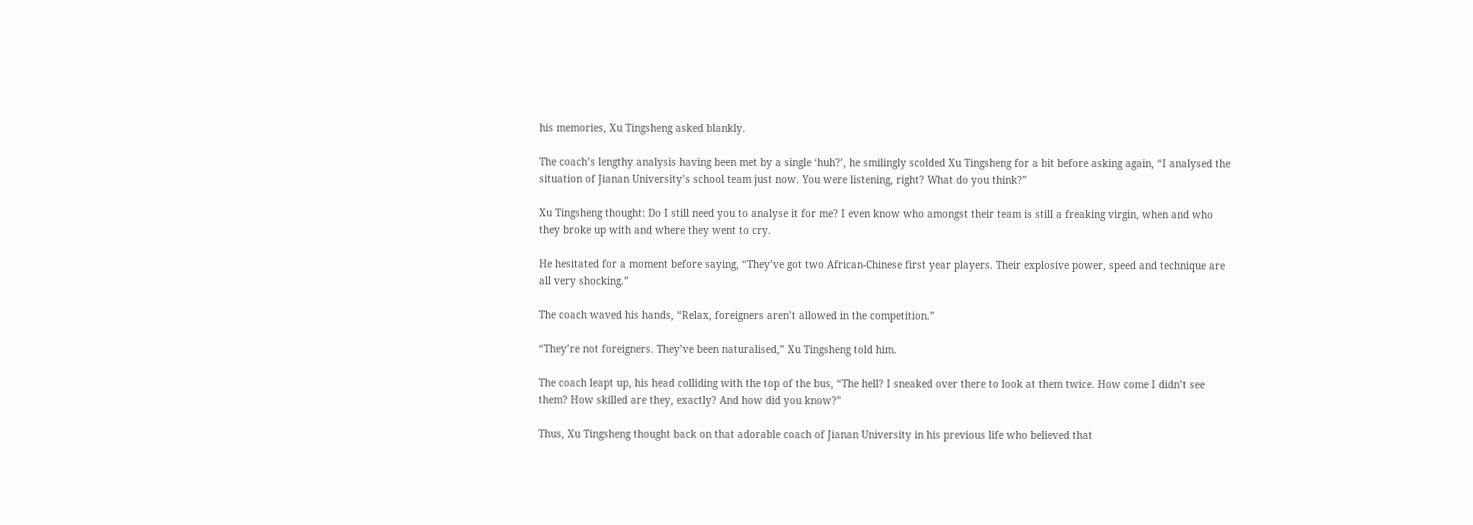his memories, Xu Tingsheng asked blankly.

The coach’s lengthy analysis having been met by a single ‘huh?’, he smilingly scolded Xu Tingsheng for a bit before asking again, “I analysed the situation of Jianan University’s school team just now. You were listening, right? What do you think?”

Xu Tingsheng thought: Do I still need you to analyse it for me? I even know who amongst their team is still a freaking virgin, when and who they broke up with and where they went to cry.

He hesitated for a moment before saying, “They’ve got two African-Chinese first year players. Their explosive power, speed and technique are all very shocking.”

The coach waved his hands, “Relax, foreigners aren’t allowed in the competition.”

“They’re not foreigners. They’ve been naturalised,” Xu Tingsheng told him.

The coach leapt up, his head colliding with the top of the bus, “The hell? I sneaked over there to look at them twice. How come I didn’t see them? How skilled are they, exactly? And how did you know?”

Thus, Xu Tingsheng thought back on that adorable coach of Jianan University in his previous life who believed that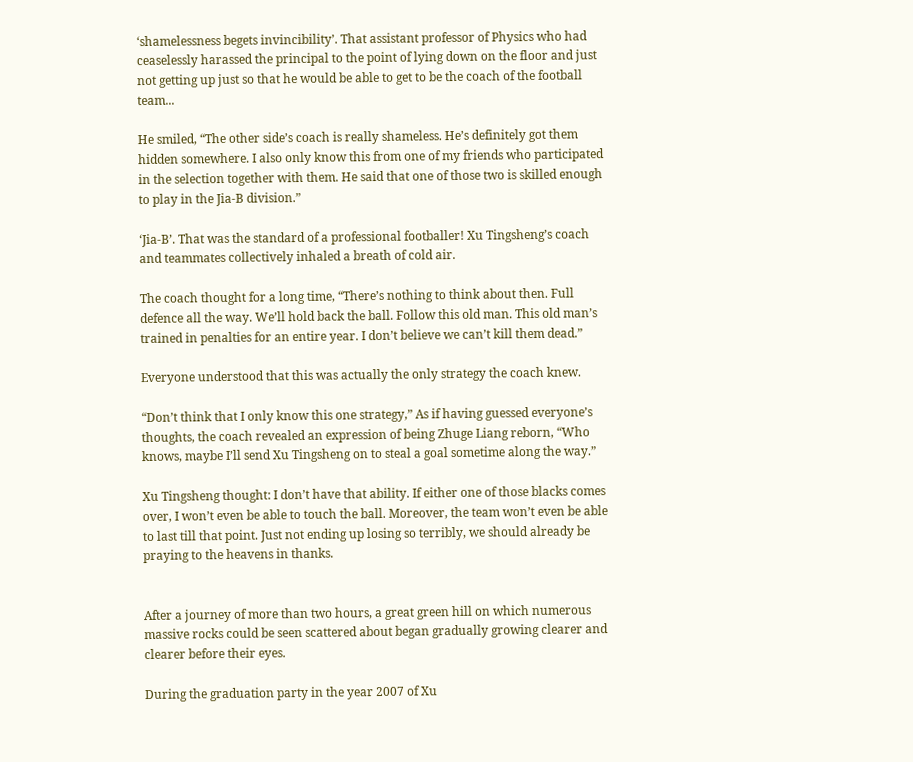‘shamelessness begets invincibility’. That assistant professor of Physics who had ceaselessly harassed the principal to the point of lying down on the floor and just not getting up just so that he would be able to get to be the coach of the football team...

He smiled, “The other side’s coach is really shameless. He’s definitely got them hidden somewhere. I also only know this from one of my friends who participated in the selection together with them. He said that one of those two is skilled enough to play in the Jia-B division.”

‘Jia-B’. That was the standard of a professional footballer! Xu Tingsheng’s coach and teammates collectively inhaled a breath of cold air.

The coach thought for a long time, “There’s nothing to think about then. Full defence all the way. We’ll hold back the ball. Follow this old man. This old man’s trained in penalties for an entire year. I don’t believe we can’t kill them dead.”

Everyone understood that this was actually the only strategy the coach knew.

“Don’t think that I only know this one strategy,” As if having guessed everyone’s thoughts, the coach revealed an expression of being Zhuge Liang reborn, “Who knows, maybe I’ll send Xu Tingsheng on to steal a goal sometime along the way.”

Xu Tingsheng thought: I don’t have that ability. If either one of those blacks comes over, I won’t even be able to touch the ball. Moreover, the team won’t even be able to last till that point. Just not ending up losing so terribly, we should already be praying to the heavens in thanks.


After a journey of more than two hours, a great green hill on which numerous massive rocks could be seen scattered about began gradually growing clearer and clearer before their eyes.

During the graduation party in the year 2007 of Xu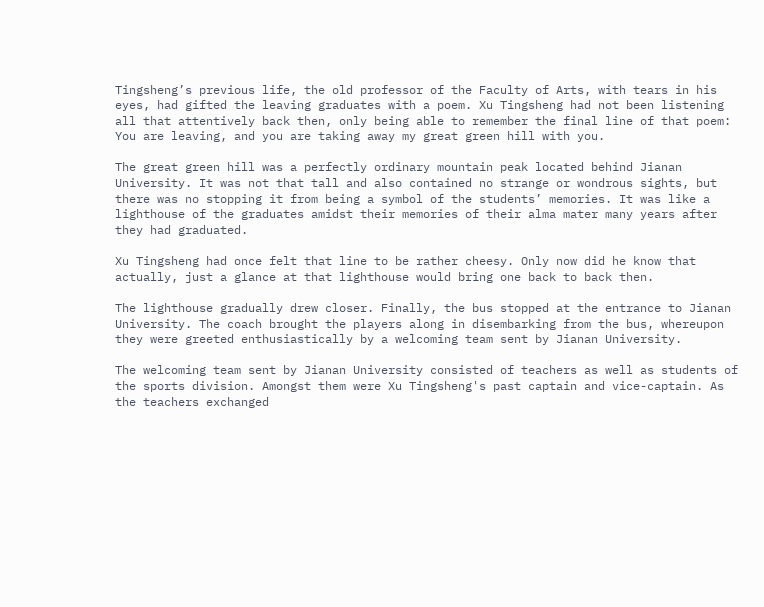Tingsheng’s previous life, the old professor of the Faculty of Arts, with tears in his eyes, had gifted the leaving graduates with a poem. Xu Tingsheng had not been listening all that attentively back then, only being able to remember the final line of that poem: You are leaving, and you are taking away my great green hill with you.

The great green hill was a perfectly ordinary mountain peak located behind Jianan University. It was not that tall and also contained no strange or wondrous sights, but there was no stopping it from being a symbol of the students’ memories. It was like a lighthouse of the graduates amidst their memories of their alma mater many years after they had graduated.

Xu Tingsheng had once felt that line to be rather cheesy. Only now did he know that actually, just a glance at that lighthouse would bring one back to back then.

The lighthouse gradually drew closer. Finally, the bus stopped at the entrance to Jianan University. The coach brought the players along in disembarking from the bus, whereupon they were greeted enthusiastically by a welcoming team sent by Jianan University.

The welcoming team sent by Jianan University consisted of teachers as well as students of the sports division. Amongst them were Xu Tingsheng's past captain and vice-captain. As the teachers exchanged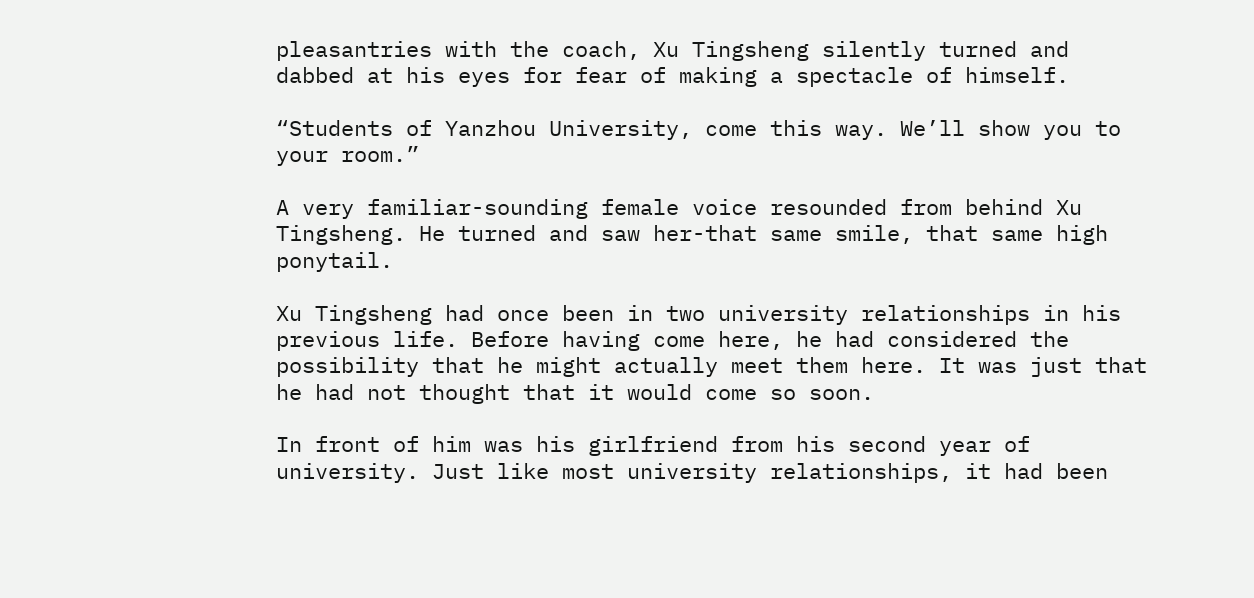pleasantries with the coach, Xu Tingsheng silently turned and dabbed at his eyes for fear of making a spectacle of himself.

“Students of Yanzhou University, come this way. We’ll show you to your room.”

A very familiar-sounding female voice resounded from behind Xu Tingsheng. He turned and saw her-that same smile, that same high ponytail.

Xu Tingsheng had once been in two university relationships in his previous life. Before having come here, he had considered the possibility that he might actually meet them here. It was just that he had not thought that it would come so soon.

In front of him was his girlfriend from his second year of university. Just like most university relationships, it had been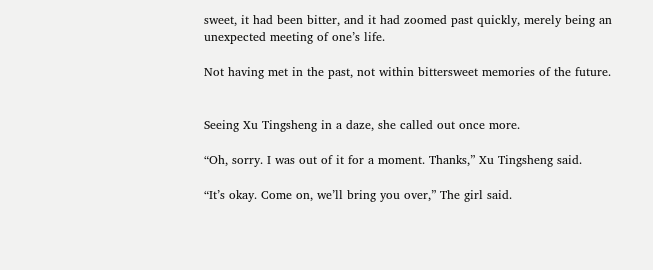sweet, it had been bitter, and it had zoomed past quickly, merely being an unexpected meeting of one’s life.

Not having met in the past, not within bittersweet memories of the future.


Seeing Xu Tingsheng in a daze, she called out once more.

“Oh, sorry. I was out of it for a moment. Thanks,” Xu Tingsheng said.

“It’s okay. Come on, we’ll bring you over,” The girl said.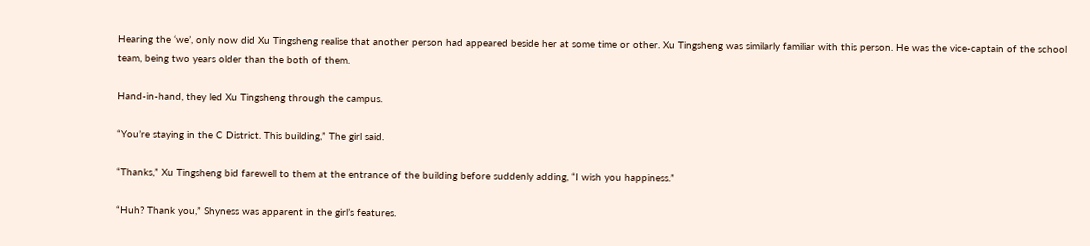Hearing the ‘we’, only now did Xu Tingsheng realise that another person had appeared beside her at some time or other. Xu Tingsheng was similarly familiar with this person. He was the vice-captain of the school team, being two years older than the both of them.

Hand-in-hand, they led Xu Tingsheng through the campus.

“You’re staying in the C District. This building,” The girl said.

“Thanks,” Xu Tingsheng bid farewell to them at the entrance of the building before suddenly adding, “I wish you happiness.”

“Huh? Thank you,” Shyness was apparent in the girl’s features.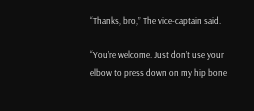“Thanks, bro,” The vice-captain said.

“You’re welcome. Just don’t use your elbow to press down on my hip bone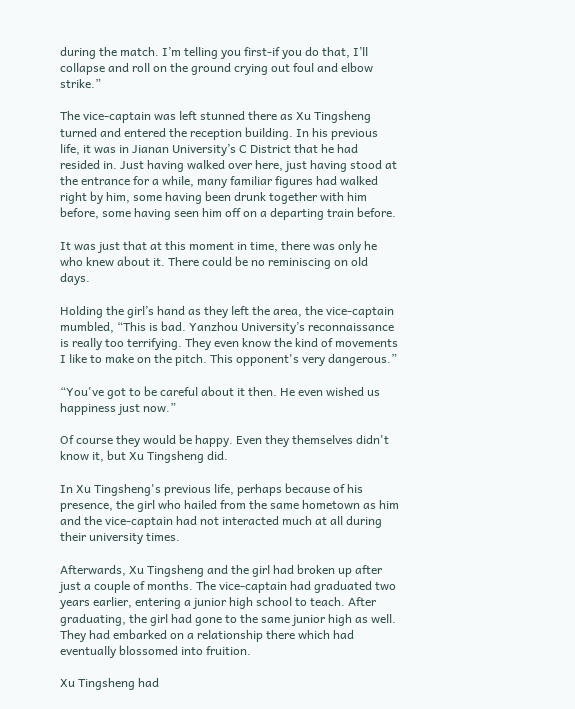during the match. I’m telling you first-if you do that, I’ll collapse and roll on the ground crying out foul and elbow strike.”

The vice-captain was left stunned there as Xu Tingsheng turned and entered the reception building. In his previous life, it was in Jianan University’s C District that he had resided in. Just having walked over here, just having stood at the entrance for a while, many familiar figures had walked right by him, some having been drunk together with him before, some having seen him off on a departing train before.

It was just that at this moment in time, there was only he who knew about it. There could be no reminiscing on old days.

Holding the girl’s hand as they left the area, the vice-captain mumbled, “This is bad. Yanzhou University’s reconnaissance is really too terrifying. They even know the kind of movements I like to make on the pitch. This opponent's very dangerous.”

“You've got to be careful about it then. He even wished us happiness just now.”

Of course they would be happy. Even they themselves didn't know it, but Xu Tingsheng did.

In Xu Tingsheng's previous life, perhaps because of his presence, the girl who hailed from the same hometown as him and the vice-captain had not interacted much at all during their university times.

Afterwards, Xu Tingsheng and the girl had broken up after just a couple of months. The vice-captain had graduated two years earlier, entering a junior high school to teach. After graduating, the girl had gone to the same junior high as well. They had embarked on a relationship there which had eventually blossomed into fruition.

Xu Tingsheng had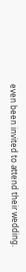even been invited to attend their wedding.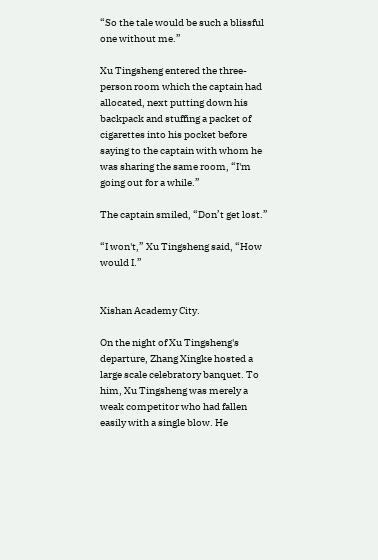“So the tale would be such a blissful one without me.”

Xu Tingsheng entered the three-person room which the captain had allocated, next putting down his backpack and stuffing a packet of cigarettes into his pocket before saying to the captain with whom he was sharing the same room, “I'm going out for a while.”

The captain smiled, “Don’t get lost.”

“I won't,” Xu Tingsheng said, “How would I.”


Xishan Academy City.

On the night of Xu Tingsheng's departure, Zhang Xingke hosted a large scale celebratory banquet. To him, Xu Tingsheng was merely a weak competitor who had fallen easily with a single blow. He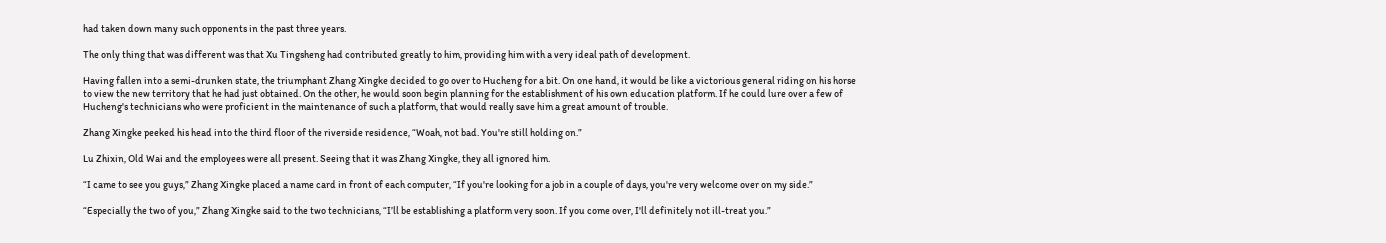had taken down many such opponents in the past three years.

The only thing that was different was that Xu Tingsheng had contributed greatly to him, providing him with a very ideal path of development.

Having fallen into a semi-drunken state, the triumphant Zhang Xingke decided to go over to Hucheng for a bit. On one hand, it would be like a victorious general riding on his horse to view the new territory that he had just obtained. On the other, he would soon begin planning for the establishment of his own education platform. If he could lure over a few of Hucheng's technicians who were proficient in the maintenance of such a platform, that would really save him a great amount of trouble.

Zhang Xingke peeked his head into the third floor of the riverside residence, “Woah, not bad. You're still holding on.”

Lu Zhixin, Old Wai and the employees were all present. Seeing that it was Zhang Xingke, they all ignored him.

“I came to see you guys,” Zhang Xingke placed a name card in front of each computer, “If you're looking for a job in a couple of days, you're very welcome over on my side.”

“Especially the two of you,” Zhang Xingke said to the two technicians, “I’ll be establishing a platform very soon. If you come over, I'll definitely not ill-treat you.”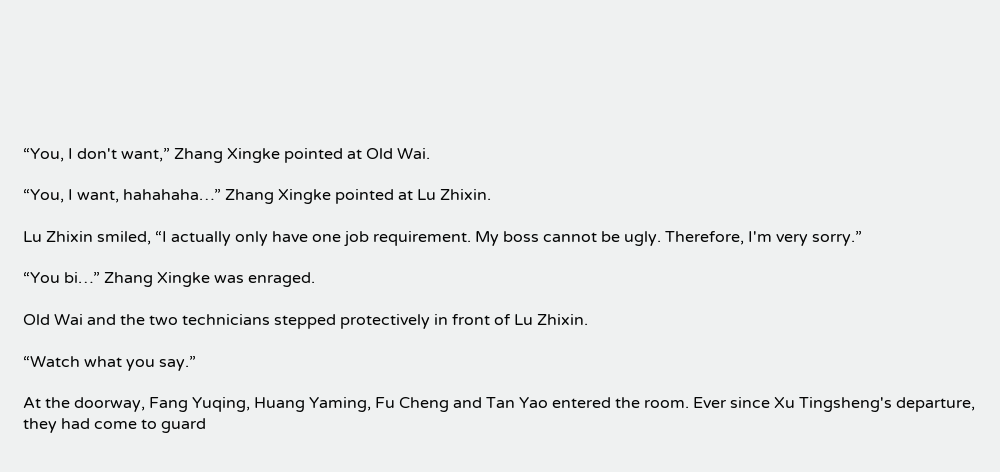“You, I don't want,” Zhang Xingke pointed at Old Wai.

“You, I want, hahahaha…” Zhang Xingke pointed at Lu Zhixin.

Lu Zhixin smiled, “I actually only have one job requirement. My boss cannot be ugly. Therefore, I'm very sorry.”

“You bi…” Zhang Xingke was enraged.

Old Wai and the two technicians stepped protectively in front of Lu Zhixin.

“Watch what you say.”

At the doorway, Fang Yuqing, Huang Yaming, Fu Cheng and Tan Yao entered the room. Ever since Xu Tingsheng's departure, they had come to guard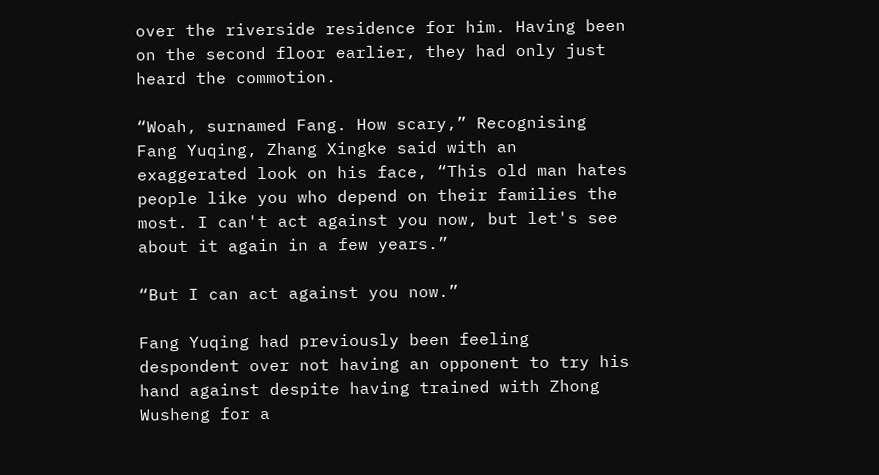over the riverside residence for him. Having been on the second floor earlier, they had only just heard the commotion.

“Woah, surnamed Fang. How scary,” Recognising Fang Yuqing, Zhang Xingke said with an exaggerated look on his face, “This old man hates people like you who depend on their families the most. I can't act against you now, but let's see about it again in a few years.”

“But I can act against you now.”

Fang Yuqing had previously been feeling despondent over not having an opponent to try his hand against despite having trained with Zhong Wusheng for a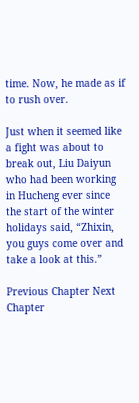time. Now, he made as if to rush over.

Just when it seemed like a fight was about to break out, Liu Daiyun who had been working in Hucheng ever since the start of the winter holidays said, “Zhixin, you guys come over and take a look at this.”

Previous Chapter Next Chapter